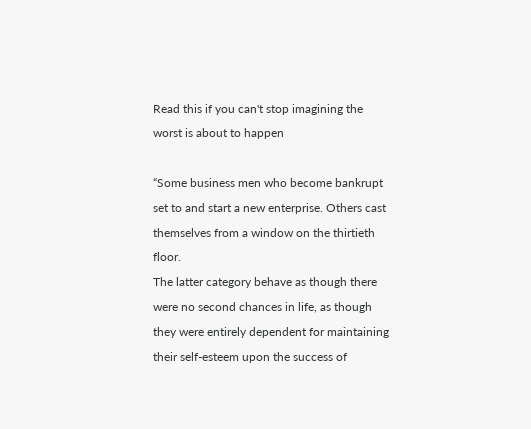Read this if you can't stop imagining the worst is about to happen

“Some business men who become bankrupt set to and start a new enterprise. Others cast themselves from a window on the thirtieth floor.
The latter category behave as though there were no second chances in life, as though they were entirely dependent for maintaining their self-esteem upon the success of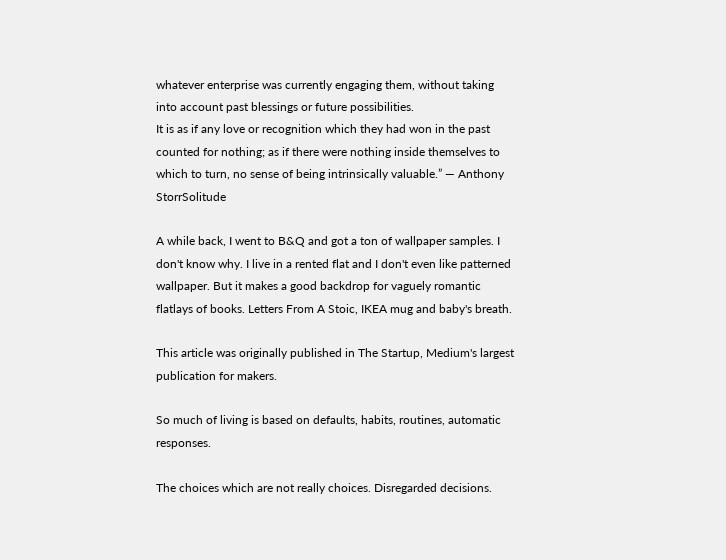whatever enterprise was currently engaging them, without taking into account past blessings or future possibilities.
It is as if any love or recognition which they had won in the past counted for nothing; as if there were nothing inside themselves to which to turn, no sense of being intrinsically valuable.” — Anthony StorrSolitude

A while back, I went to B&Q and got a ton of wallpaper samples. I don't know why. I live in a rented flat and I don't even like patterned wallpaper. But it makes a good backdrop for vaguely romantic flatlays of books. Letters From A Stoic, IKEA mug and baby's breath.

This article was originally published in The Startup, Medium's largest publication for makers.

So much of living is based on defaults, habits, routines, automatic responses.

The choices which are not really choices. Disregarded decisions.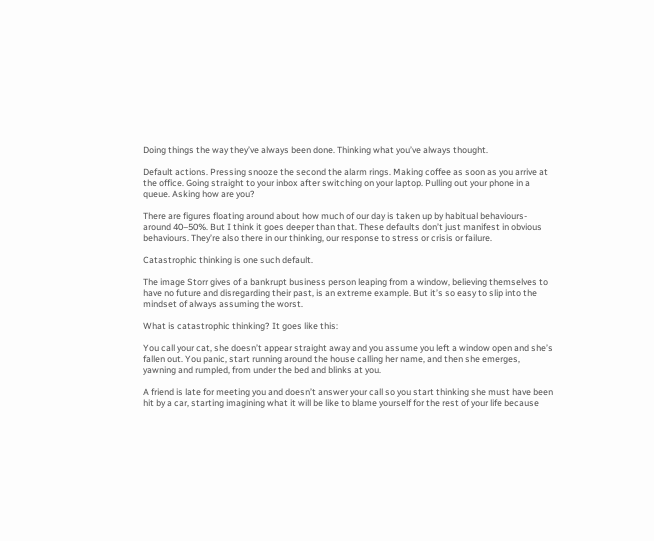Doing things the way they’ve always been done. Thinking what you’ve always thought.

Default actions. Pressing snooze the second the alarm rings. Making coffee as soon as you arrive at the office. Going straight to your inbox after switching on your laptop. Pulling out your phone in a queue. Asking how are you?

There are figures floating around about how much of our day is taken up by habitual behaviours- around 40–50%. But I think it goes deeper than that. These defaults don’t just manifest in obvious behaviours. They’re also there in our thinking, our response to stress or crisis or failure.

Catastrophic thinking is one such default.

The image Storr gives of a bankrupt business person leaping from a window, believing themselves to have no future and disregarding their past, is an extreme example. But it’s so easy to slip into the mindset of always assuming the worst.

What is catastrophic thinking? It goes like this:

You call your cat, she doesn’t appear straight away and you assume you left a window open and she’s fallen out. You panic, start running around the house calling her name, and then she emerges, yawning and rumpled, from under the bed and blinks at you.

A friend is late for meeting you and doesn’t answer your call so you start thinking she must have been hit by a car, starting imagining what it will be like to blame yourself for the rest of your life because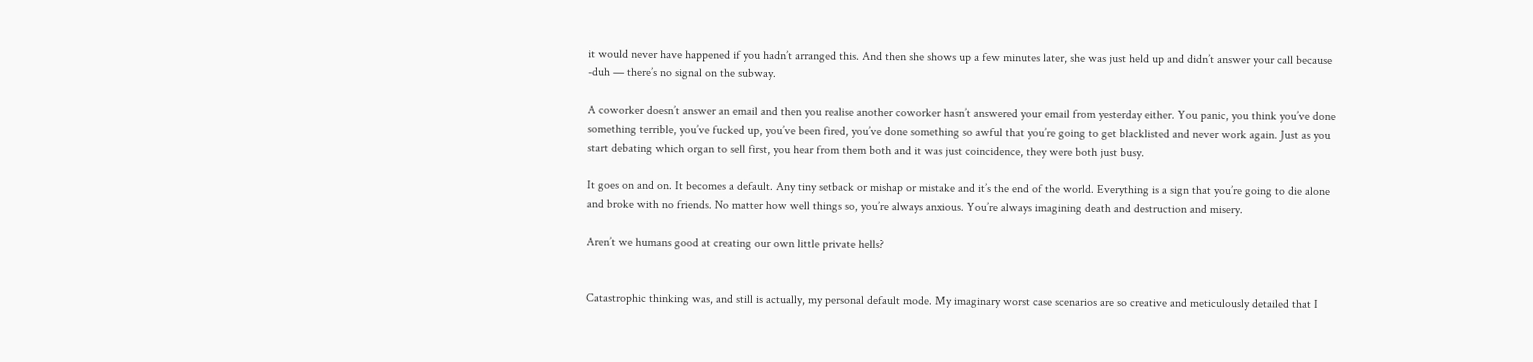it would never have happened if you hadn’t arranged this. And then she shows up a few minutes later, she was just held up and didn’t answer your call because -duh — there’s no signal on the subway.

A coworker doesn’t answer an email and then you realise another coworker hasn’t answered your email from yesterday either. You panic, you think you’ve done something terrible, you’ve fucked up, you’ve been fired, you’ve done something so awful that you’re going to get blacklisted and never work again. Just as you start debating which organ to sell first, you hear from them both and it was just coincidence, they were both just busy.

It goes on and on. It becomes a default. Any tiny setback or mishap or mistake and it’s the end of the world. Everything is a sign that you’re going to die alone and broke with no friends. No matter how well things so, you’re always anxious. You’re always imagining death and destruction and misery.

Aren’t we humans good at creating our own little private hells?


Catastrophic thinking was, and still is actually, my personal default mode. My imaginary worst case scenarios are so creative and meticulously detailed that I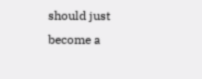should just become a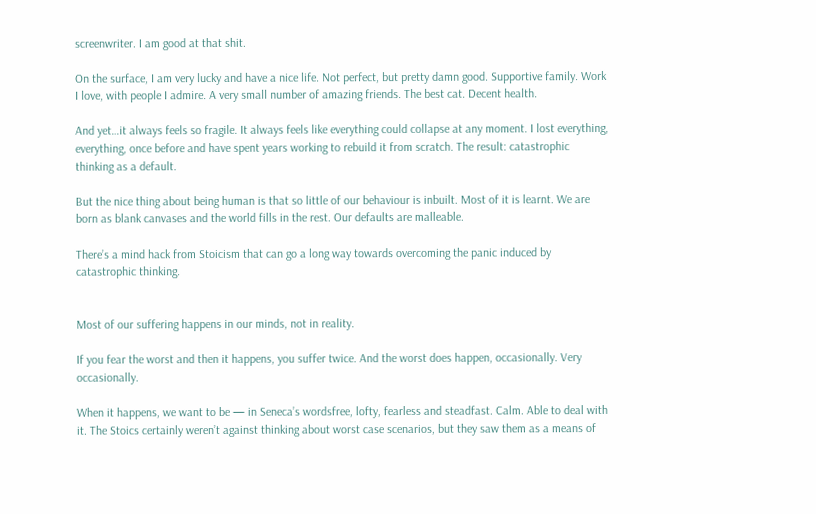screenwriter. I am good at that shit.

On the surface, I am very lucky and have a nice life. Not perfect, but pretty damn good. Supportive family. Work I love, with people I admire. A very small number of amazing friends. The best cat. Decent health.

And yet…it always feels so fragile. It always feels like everything could collapse at any moment. I lost everything, everything, once before and have spent years working to rebuild it from scratch. The result: catastrophic thinking as a default.

But the nice thing about being human is that so little of our behaviour is inbuilt. Most of it is learnt. We are born as blank canvases and the world fills in the rest. Our defaults are malleable.

There’s a mind hack from Stoicism that can go a long way towards overcoming the panic induced by catastrophic thinking.


Most of our suffering happens in our minds, not in reality.

If you fear the worst and then it happens, you suffer twice. And the worst does happen, occasionally. Very occasionally.

When it happens, we want to be — in Seneca’s wordsfree, lofty, fearless and steadfast. Calm. Able to deal with it. The Stoics certainly weren’t against thinking about worst case scenarios, but they saw them as a means of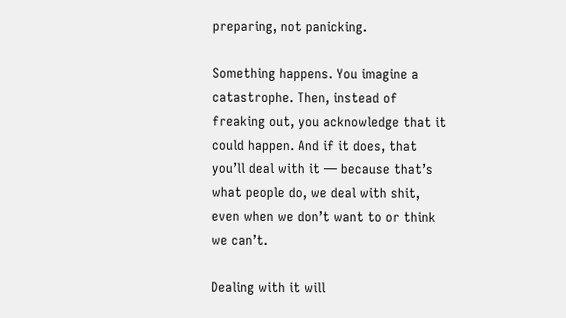preparing, not panicking.

Something happens. You imagine a catastrophe. Then, instead of freaking out, you acknowledge that it could happen. And if it does, that you’ll deal with it — because that’s what people do, we deal with shit, even when we don’t want to or think we can’t.

Dealing with it will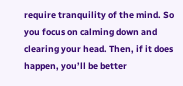require tranquility of the mind. So you focus on calming down and clearing your head. Then, if it does happen, you’ll be better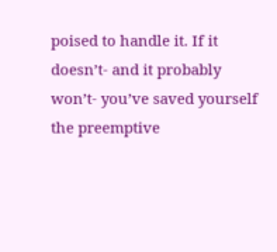poised to handle it. If it doesn’t- and it probably won’t- you’ve saved yourself the preemptive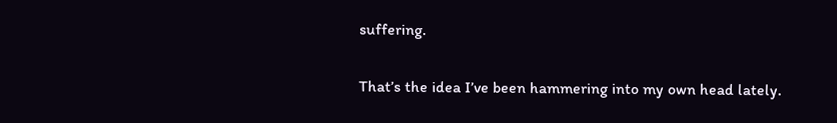suffering.

That’s the idea I’ve been hammering into my own head lately.